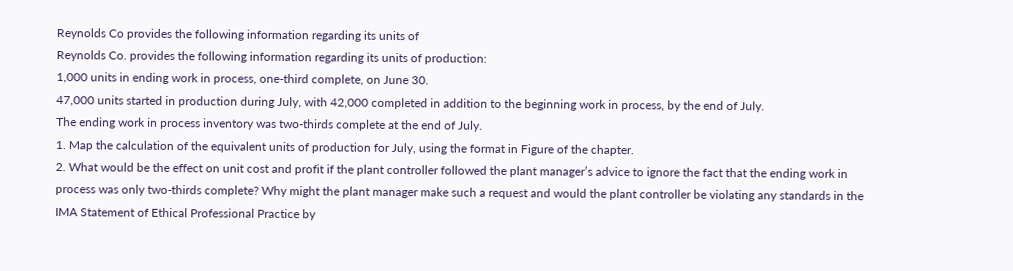Reynolds Co provides the following information regarding its units of
Reynolds Co. provides the following information regarding its units of production:
1,000 units in ending work in process, one-third complete, on June 30.
47,000 units started in production during July, with 42,000 completed in addition to the beginning work in process, by the end of July.
The ending work in process inventory was two-thirds complete at the end of July.
1. Map the calculation of the equivalent units of production for July, using the format in Figure of the chapter.
2. What would be the effect on unit cost and profit if the plant controller followed the plant manager’s advice to ignore the fact that the ending work in process was only two-thirds complete? Why might the plant manager make such a request and would the plant controller be violating any standards in the IMA Statement of Ethical Professional Practice by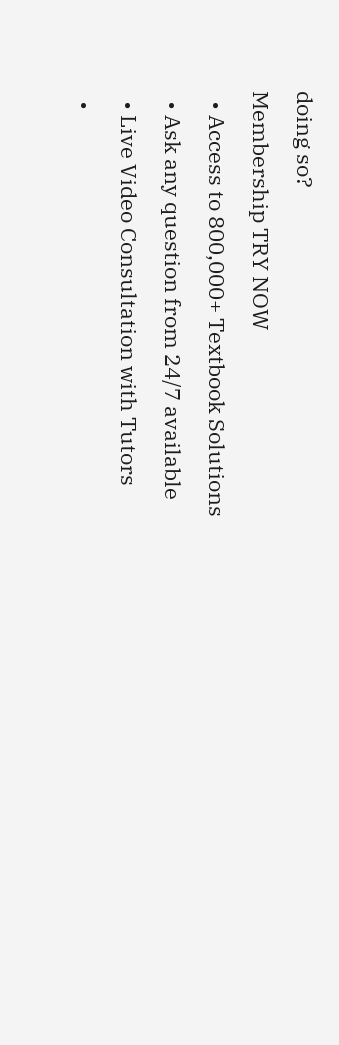doing so?
Membership TRY NOW
  • Access to 800,000+ Textbook Solutions
  • Ask any question from 24/7 available
  • Live Video Consultation with Tutors
  •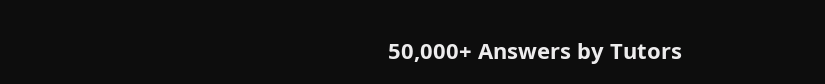50,000+ Answers by Tutors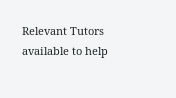Relevant Tutors available to help